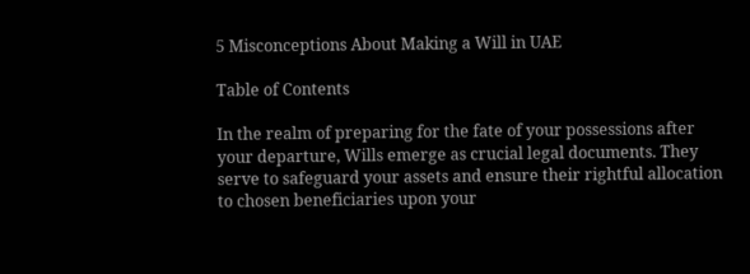5 Misconceptions About Making a Will in UAE

Table of Contents

In the realm of preparing for the fate of your possessions after your departure, Wills emerge as crucial legal documents. They serve to safeguard your assets and ensure their rightful allocation to chosen beneficiaries upon your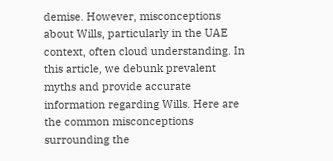demise. However, misconceptions about Wills, particularly in the UAE context, often cloud understanding. In this article, we debunk prevalent myths and provide accurate information regarding Wills. Here are the common misconceptions surrounding the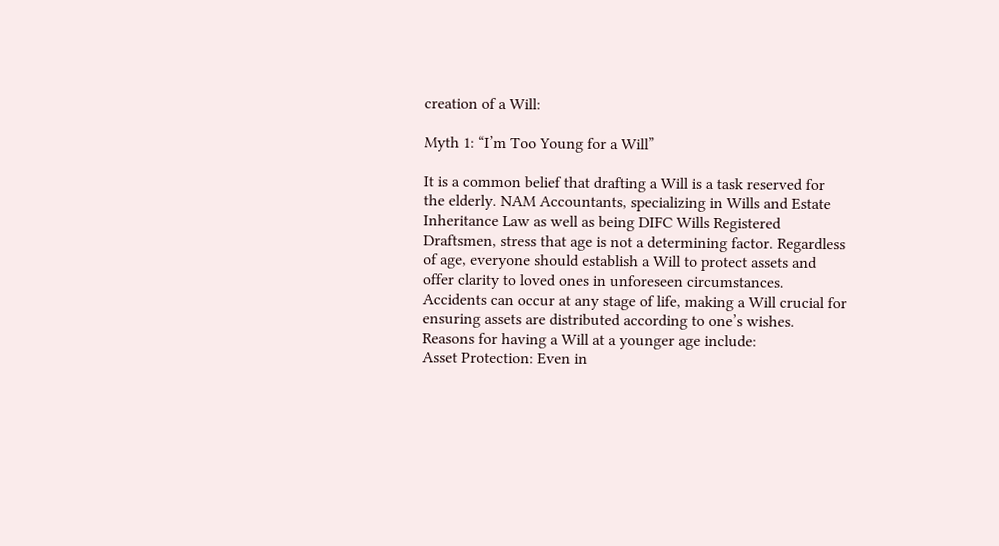creation of a Will:

Myth 1: “I’m Too Young for a Will”

It is a common belief that drafting a Will is a task reserved for the elderly. NAM Accountants, specializing in Wills and Estate Inheritance Law as well as being DIFC Wills Registered Draftsmen, stress that age is not a determining factor. Regardless of age, everyone should establish a Will to protect assets and offer clarity to loved ones in unforeseen circumstances. Accidents can occur at any stage of life, making a Will crucial for ensuring assets are distributed according to one’s wishes. Reasons for having a Will at a younger age include:
Asset Protection: Even in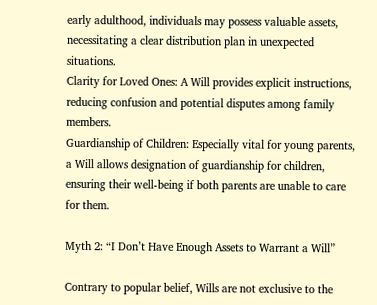early adulthood, individuals may possess valuable assets, necessitating a clear distribution plan in unexpected situations.
Clarity for Loved Ones: A Will provides explicit instructions, reducing confusion and potential disputes among family members.
Guardianship of Children: Especially vital for young parents, a Will allows designation of guardianship for children, ensuring their well-being if both parents are unable to care for them.

Myth 2: “I Don’t Have Enough Assets to Warrant a Will”

Contrary to popular belief, Wills are not exclusive to the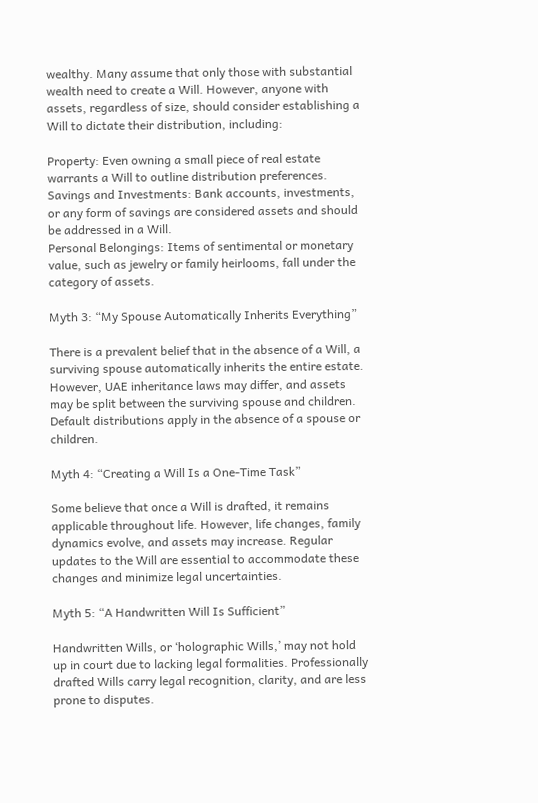wealthy. Many assume that only those with substantial wealth need to create a Will. However, anyone with assets, regardless of size, should consider establishing a Will to dictate their distribution, including:

Property: Even owning a small piece of real estate warrants a Will to outline distribution preferences.
Savings and Investments: Bank accounts, investments, or any form of savings are considered assets and should be addressed in a Will.
Personal Belongings: Items of sentimental or monetary value, such as jewelry or family heirlooms, fall under the category of assets.

Myth 3: “My Spouse Automatically Inherits Everything”

There is a prevalent belief that in the absence of a Will, a surviving spouse automatically inherits the entire estate. However, UAE inheritance laws may differ, and assets may be split between the surviving spouse and children. Default distributions apply in the absence of a spouse or children.

Myth 4: “Creating a Will Is a One-Time Task”

Some believe that once a Will is drafted, it remains applicable throughout life. However, life changes, family dynamics evolve, and assets may increase. Regular updates to the Will are essential to accommodate these changes and minimize legal uncertainties.

Myth 5: “A Handwritten Will Is Sufficient”

Handwritten Wills, or ‘holographic Wills,’ may not hold up in court due to lacking legal formalities. Professionally drafted Wills carry legal recognition, clarity, and are less prone to disputes.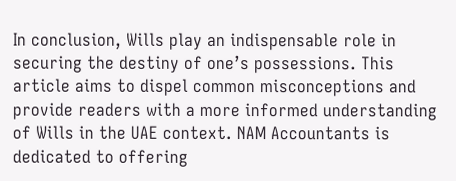In conclusion, Wills play an indispensable role in securing the destiny of one’s possessions. This article aims to dispel common misconceptions and provide readers with a more informed understanding of Wills in the UAE context. NAM Accountants is dedicated to offering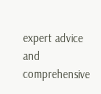expert advice and comprehensive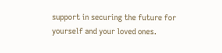support in securing the future for yourself and your loved ones.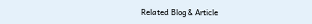Related Blog & Article